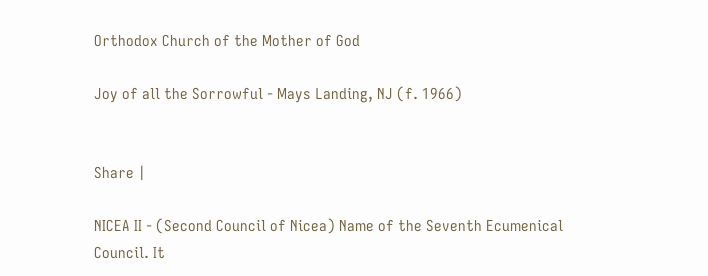Orthodox Church of the Mother of God

Joy of all the Sorrowful - Mays Landing, NJ (f. 1966)


Share |

NICEA II - (Second Council of Nicea) Name of the Seventh Ecumenical Council. It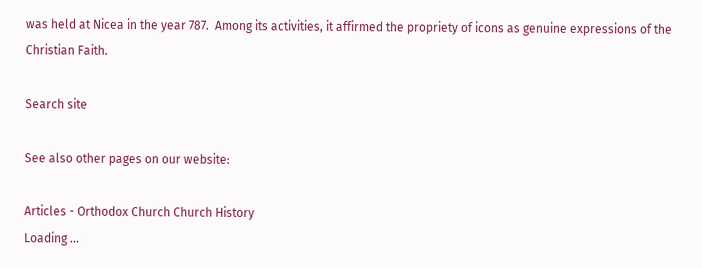was held at Nicea in the year 787.  Among its activities, it affirmed the propriety of icons as genuine expressions of the Christian Faith.

Search site

See also other pages on our website:

Articles - Orthodox Church Church History
Loading ...